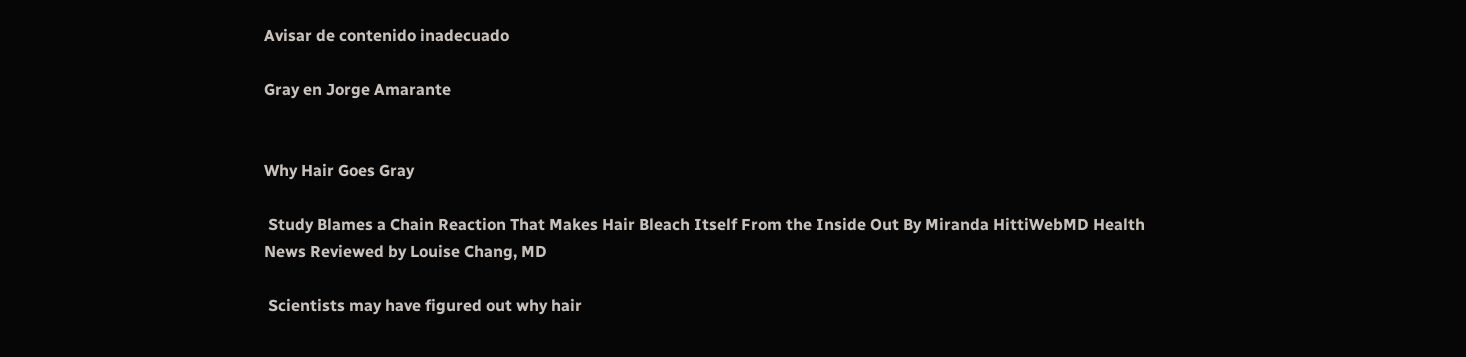Avisar de contenido inadecuado

Gray en Jorge Amarante


Why Hair Goes Gray

 Study Blames a Chain Reaction That Makes Hair Bleach Itself From the Inside Out By Miranda HittiWebMD Health News Reviewed by Louise Chang, MD

 Scientists may have figured out why hair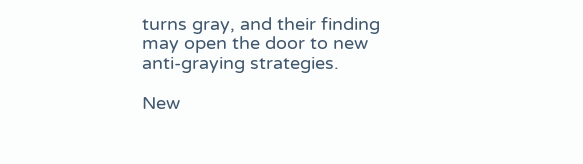turns gray, and their finding may open the door to new anti-graying strategies.

New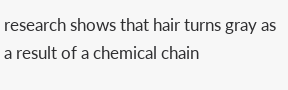research shows that hair turns gray as a result of a chemical chain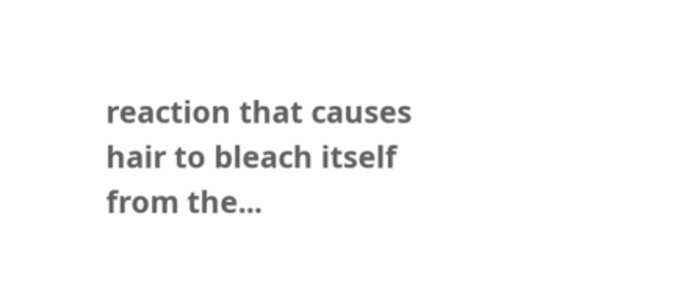reaction that causes hair to bleach itself from the...